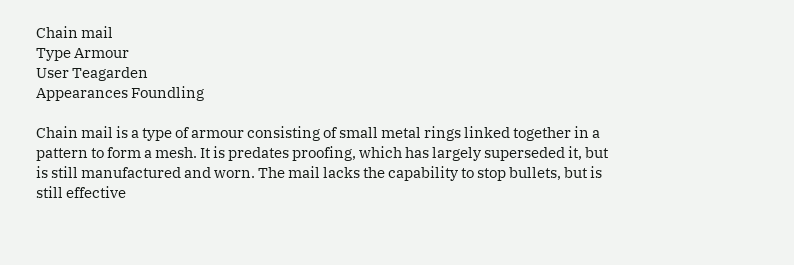Chain mail
Type Armour
User Teagarden
Appearances Foundling

Chain mail is a type of armour consisting of small metal rings linked together in a pattern to form a mesh. It is predates proofing, which has largely superseded it, but is still manufactured and worn. The mail lacks the capability to stop bullets, but is still effective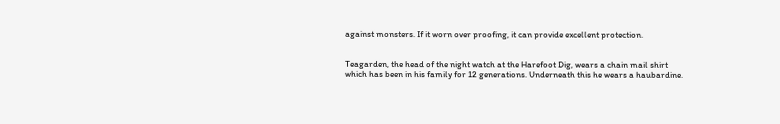against monsters. If it worn over proofing, it can provide excellent protection.


Teagarden, the head of the night watch at the Harefoot Dig, wears a chain mail shirt which has been in his family for 12 generations. Underneath this he wears a haubardine.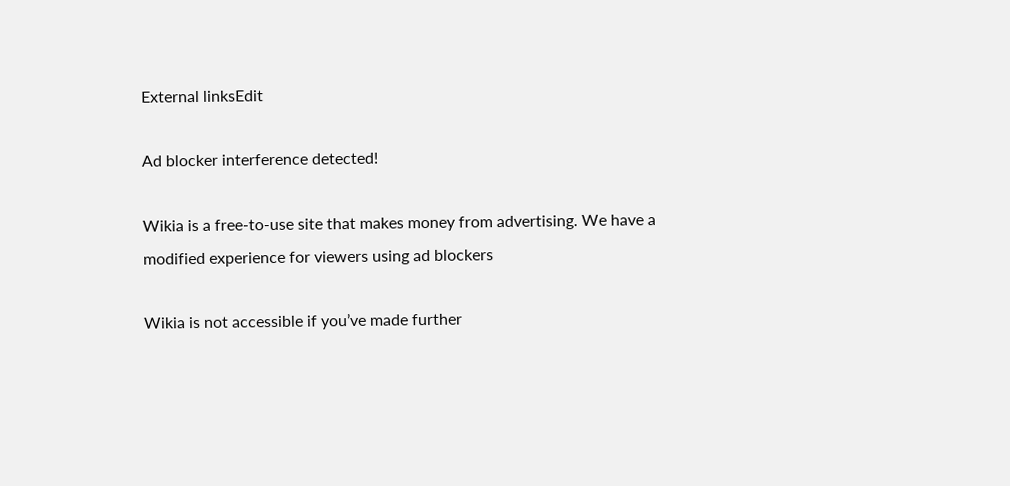External linksEdit

Ad blocker interference detected!

Wikia is a free-to-use site that makes money from advertising. We have a modified experience for viewers using ad blockers

Wikia is not accessible if you’ve made further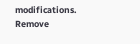modifications. Remove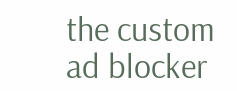the custom ad blocker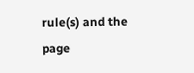rule(s) and the page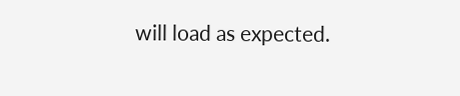will load as expected.